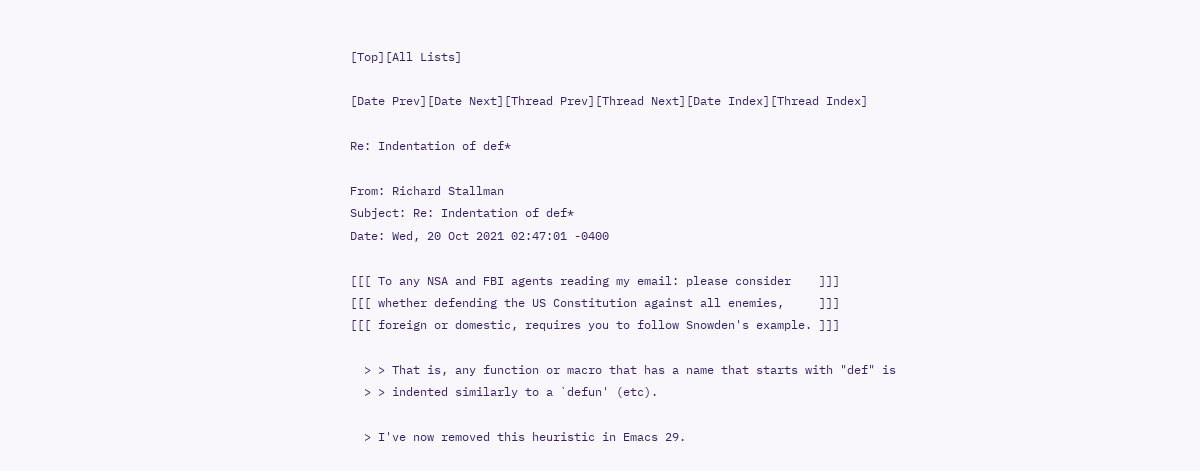[Top][All Lists]

[Date Prev][Date Next][Thread Prev][Thread Next][Date Index][Thread Index]

Re: Indentation of def*

From: Richard Stallman
Subject: Re: Indentation of def*
Date: Wed, 20 Oct 2021 02:47:01 -0400

[[[ To any NSA and FBI agents reading my email: please consider    ]]]
[[[ whether defending the US Constitution against all enemies,     ]]]
[[[ foreign or domestic, requires you to follow Snowden's example. ]]]

  > > That is, any function or macro that has a name that starts with "def" is
  > > indented similarly to a `defun' (etc).

  > I've now removed this heuristic in Emacs 29.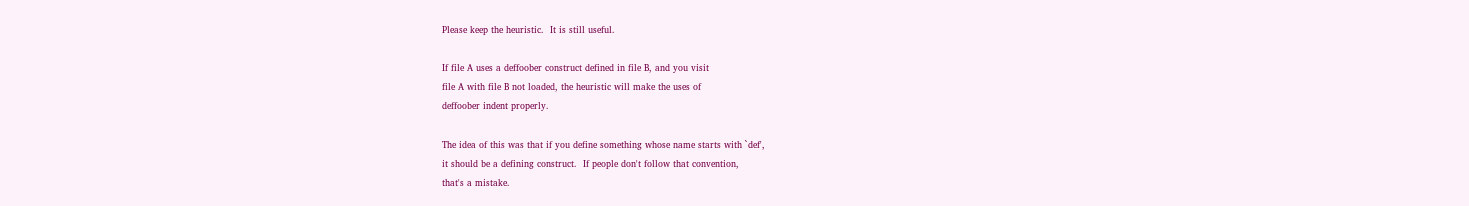Please keep the heuristic.  It is still useful.

If file A uses a deffoober construct defined in file B, and you visit
file A with file B not loaded, the heuristic will make the uses of
deffoober indent properly.

The idea of this was that if you define something whose name starts with `def',
it should be a defining construct.  If people don't follow that convention,
that's a mistake.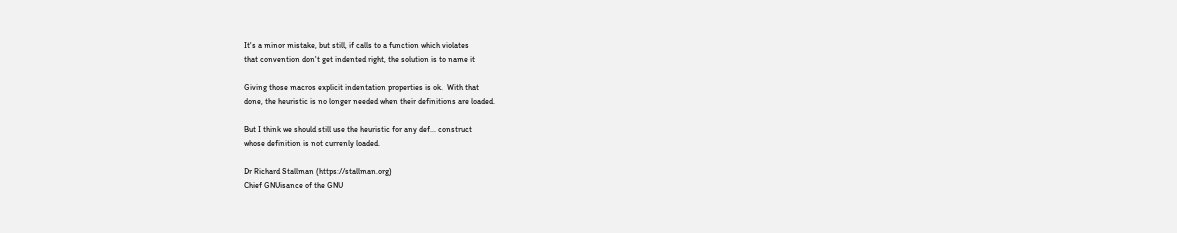It's a minor mistake, but still, if calls to a function which violates
that convention don't get indented right, the solution is to name it

Giving those macros explicit indentation properties is ok.  With that
done, the heuristic is no longer needed when their definitions are loaded.

But I think we should still use the heuristic for any def... construct
whose definition is not currenly loaded.

Dr Richard Stallman (https://stallman.org)
Chief GNUisance of the GNU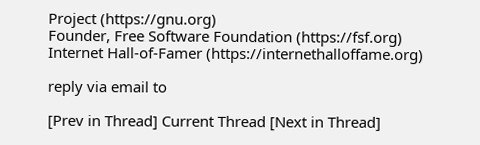Project (https://gnu.org)
Founder, Free Software Foundation (https://fsf.org)
Internet Hall-of-Famer (https://internethalloffame.org)

reply via email to

[Prev in Thread] Current Thread [Next in Thread]